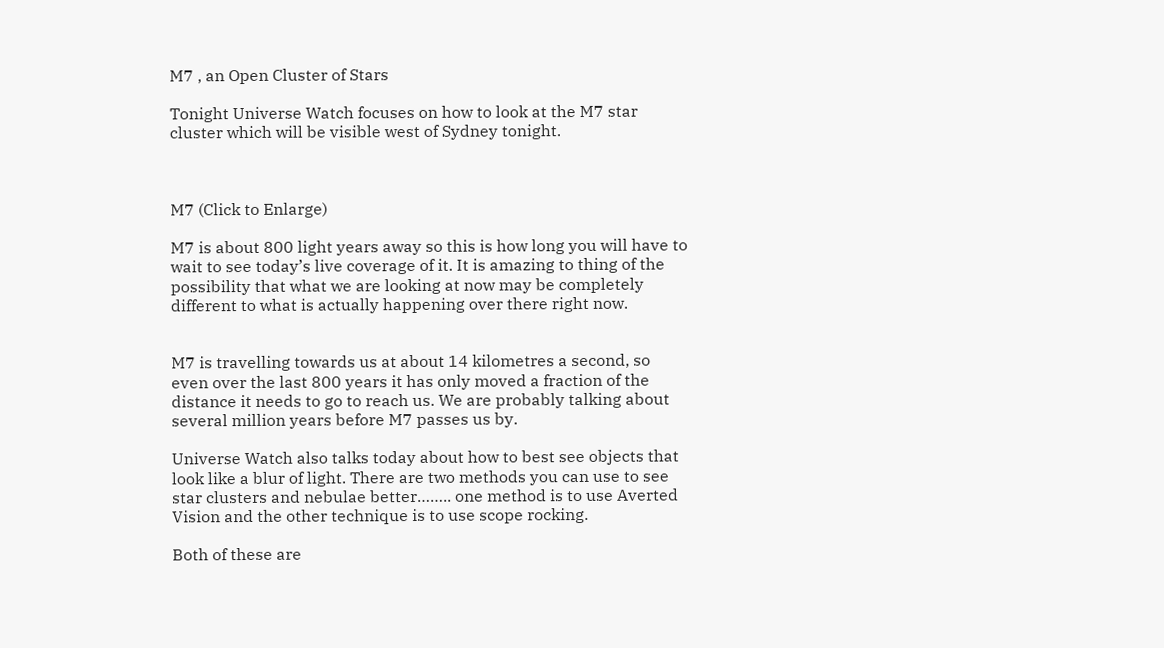M7 , an Open Cluster of Stars

Tonight Universe Watch focuses on how to look at the M7 star cluster which will be visible west of Sydney tonight.



M7 (Click to Enlarge)

M7 is about 800 light years away so this is how long you will have to wait to see today’s live coverage of it. It is amazing to thing of the possibility that what we are looking at now may be completely different to what is actually happening over there right now.


M7 is travelling towards us at about 14 kilometres a second, so even over the last 800 years it has only moved a fraction of the distance it needs to go to reach us. We are probably talking about  several million years before M7 passes us by.

Universe Watch also talks today about how to best see objects that look like a blur of light. There are two methods you can use to see star clusters and nebulae better…….. one method is to use Averted Vision and the other technique is to use scope rocking.

Both of these are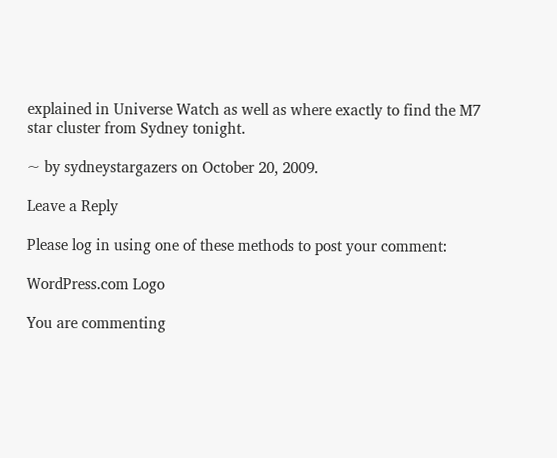explained in Universe Watch as well as where exactly to find the M7 star cluster from Sydney tonight.

~ by sydneystargazers on October 20, 2009.

Leave a Reply

Please log in using one of these methods to post your comment:

WordPress.com Logo

You are commenting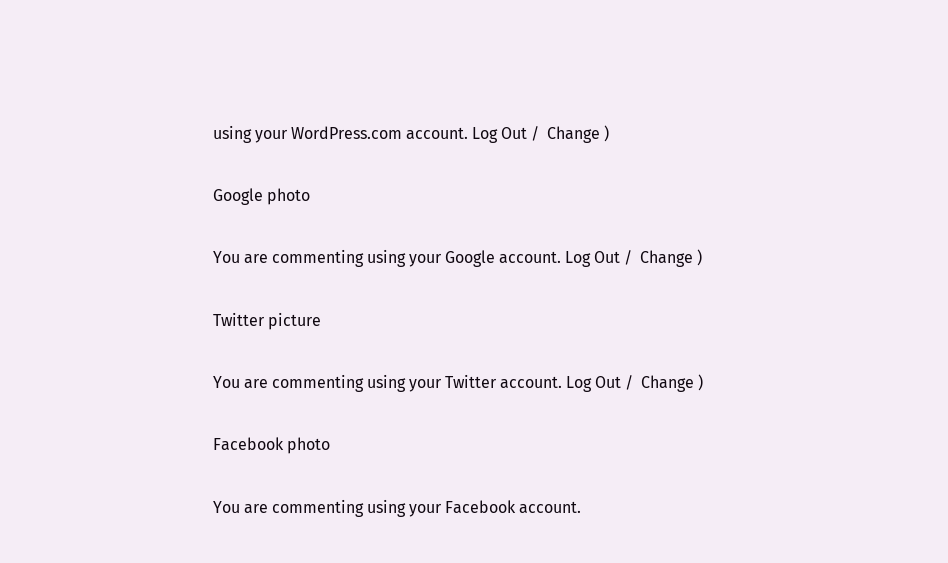using your WordPress.com account. Log Out /  Change )

Google photo

You are commenting using your Google account. Log Out /  Change )

Twitter picture

You are commenting using your Twitter account. Log Out /  Change )

Facebook photo

You are commenting using your Facebook account.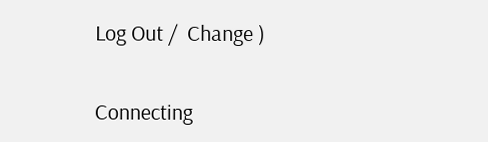Log Out /  Change )

Connecting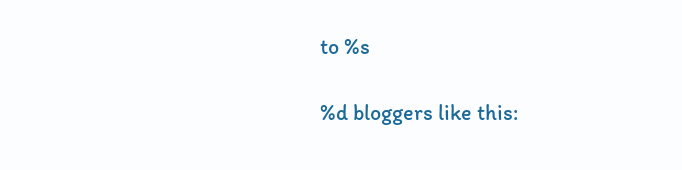to %s

%d bloggers like this: